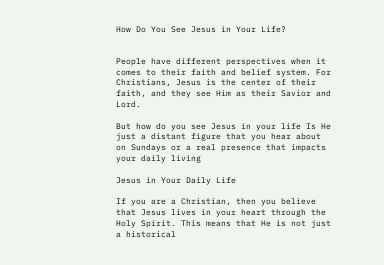How Do You See Jesus in Your Life?


People have different perspectives when it comes to their faith and belief system. For Christians, Jesus is the center of their faith, and they see Him as their Savior and Lord.

But how do you see Jesus in your life Is He just a distant figure that you hear about on Sundays or a real presence that impacts your daily living

Jesus in Your Daily Life

If you are a Christian, then you believe that Jesus lives in your heart through the Holy Spirit. This means that He is not just a historical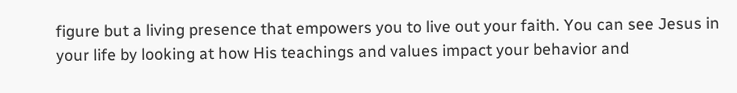figure but a living presence that empowers you to live out your faith. You can see Jesus in your life by looking at how His teachings and values impact your behavior and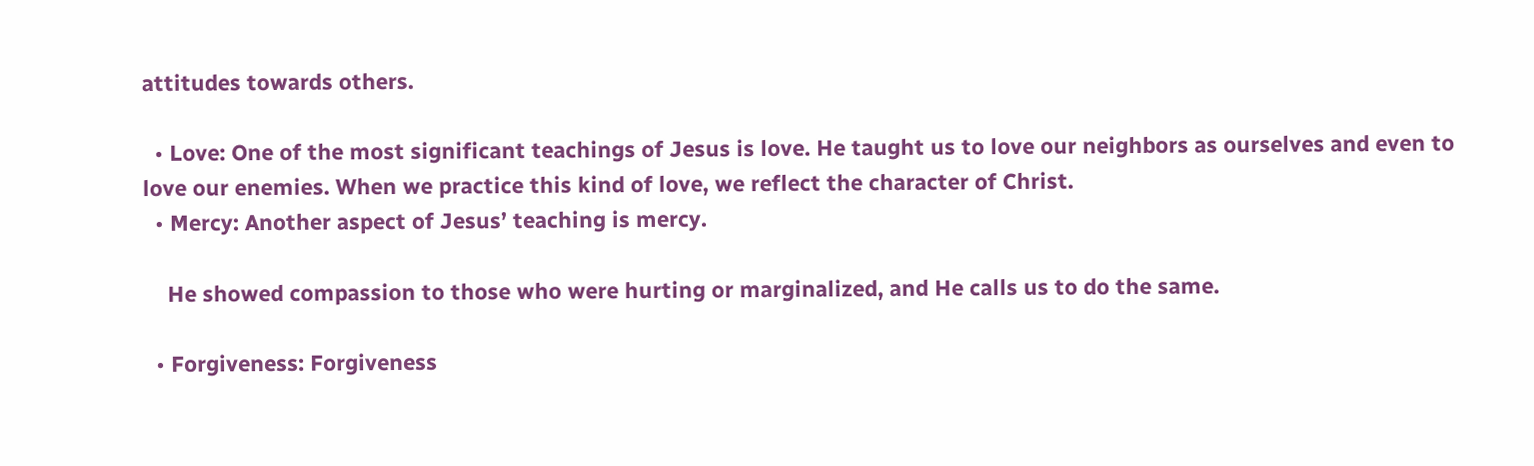attitudes towards others.

  • Love: One of the most significant teachings of Jesus is love. He taught us to love our neighbors as ourselves and even to love our enemies. When we practice this kind of love, we reflect the character of Christ.
  • Mercy: Another aspect of Jesus’ teaching is mercy.

    He showed compassion to those who were hurting or marginalized, and He calls us to do the same.

  • Forgiveness: Forgiveness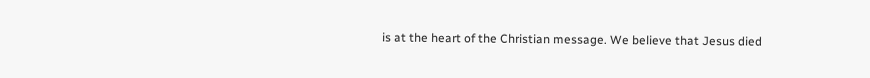is at the heart of the Christian message. We believe that Jesus died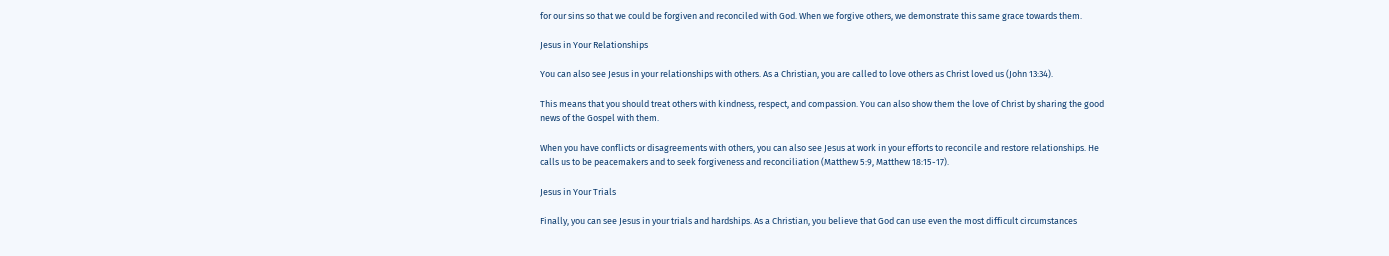for our sins so that we could be forgiven and reconciled with God. When we forgive others, we demonstrate this same grace towards them.

Jesus in Your Relationships

You can also see Jesus in your relationships with others. As a Christian, you are called to love others as Christ loved us (John 13:34).

This means that you should treat others with kindness, respect, and compassion. You can also show them the love of Christ by sharing the good news of the Gospel with them.

When you have conflicts or disagreements with others, you can also see Jesus at work in your efforts to reconcile and restore relationships. He calls us to be peacemakers and to seek forgiveness and reconciliation (Matthew 5:9, Matthew 18:15-17).

Jesus in Your Trials

Finally, you can see Jesus in your trials and hardships. As a Christian, you believe that God can use even the most difficult circumstances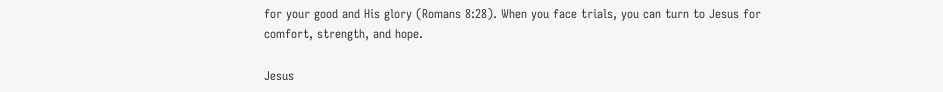for your good and His glory (Romans 8:28). When you face trials, you can turn to Jesus for comfort, strength, and hope.

Jesus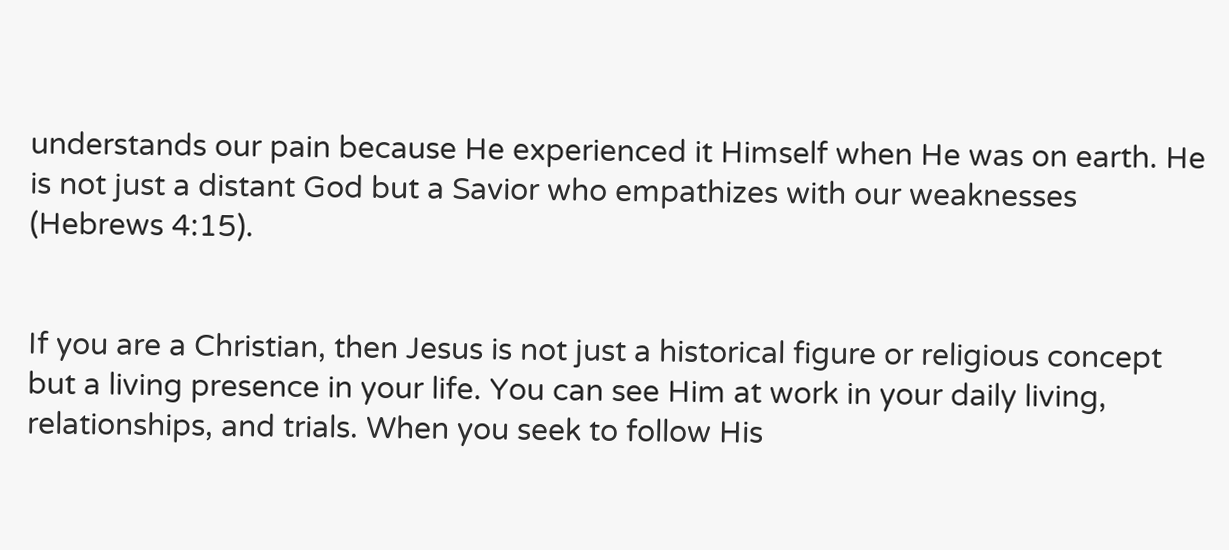understands our pain because He experienced it Himself when He was on earth. He is not just a distant God but a Savior who empathizes with our weaknesses (Hebrews 4:15).


If you are a Christian, then Jesus is not just a historical figure or religious concept but a living presence in your life. You can see Him at work in your daily living, relationships, and trials. When you seek to follow His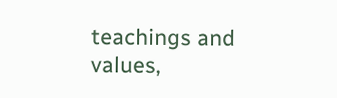teachings and values,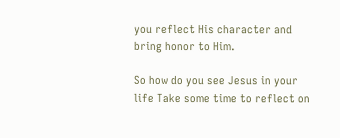you reflect His character and bring honor to Him.

So how do you see Jesus in your life Take some time to reflect on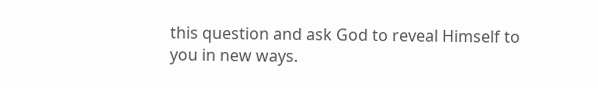this question and ask God to reveal Himself to you in new ways.